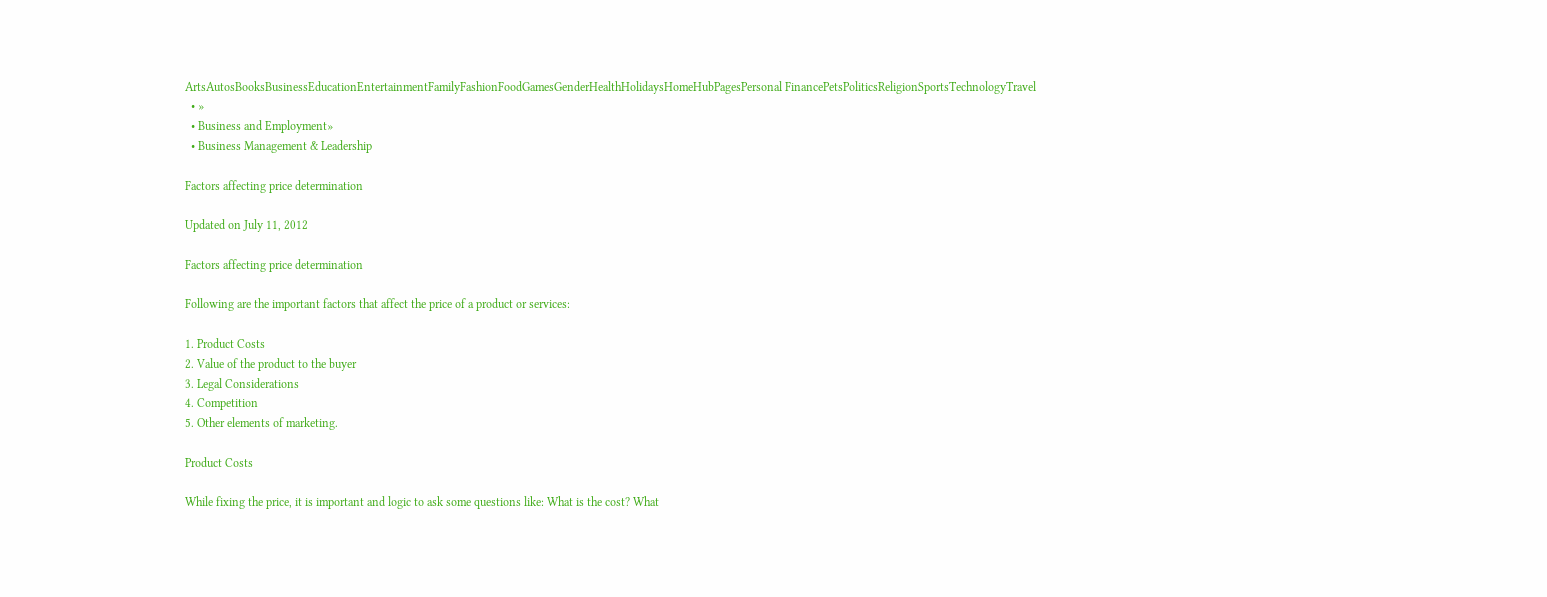ArtsAutosBooksBusinessEducationEntertainmentFamilyFashionFoodGamesGenderHealthHolidaysHomeHubPagesPersonal FinancePetsPoliticsReligionSportsTechnologyTravel
  • »
  • Business and Employment»
  • Business Management & Leadership

Factors affecting price determination

Updated on July 11, 2012

Factors affecting price determination

Following are the important factors that affect the price of a product or services:

1. Product Costs
2. Value of the product to the buyer
3. Legal Considerations
4. Competition
5. Other elements of marketing.

Product Costs

While fixing the price, it is important and logic to ask some questions like: What is the cost? What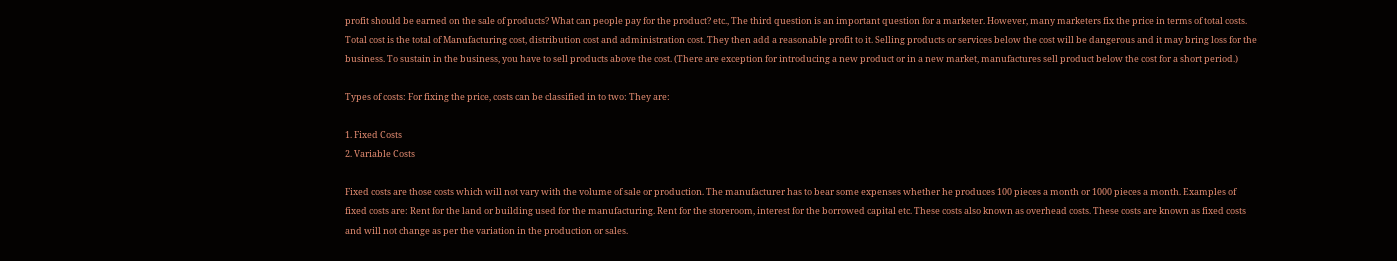profit should be earned on the sale of products? What can people pay for the product? etc., The third question is an important question for a marketer. However, many marketers fix the price in terms of total costs. Total cost is the total of Manufacturing cost, distribution cost and administration cost. They then add a reasonable profit to it. Selling products or services below the cost will be dangerous and it may bring loss for the business. To sustain in the business, you have to sell products above the cost. (There are exception for introducing a new product or in a new market, manufactures sell product below the cost for a short period.)

Types of costs: For fixing the price, costs can be classified in to two: They are:

1. Fixed Costs
2. Variable Costs

Fixed costs are those costs which will not vary with the volume of sale or production. The manufacturer has to bear some expenses whether he produces 100 pieces a month or 1000 pieces a month. Examples of fixed costs are: Rent for the land or building used for the manufacturing. Rent for the storeroom, interest for the borrowed capital etc. These costs also known as overhead costs. These costs are known as fixed costs and will not change as per the variation in the production or sales.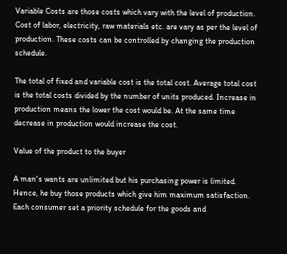Variable Costs are those costs which vary with the level of production. Cost of labor, electricity, raw materials etc. are vary as per the level of production. These costs can be controlled by changing the production schedule.

The total of fixed and variable cost is the total cost. Average total cost is the total costs divided by the number of units produced. Increase in production means the lower the cost would be. At the same time decrease in production would increase the cost.

Value of the product to the buyer

A man's wants are unlimited but his purchasing power is limited. Hence, he buy those products which give him maximum satisfaction. Each consumer set a priority schedule for the goods and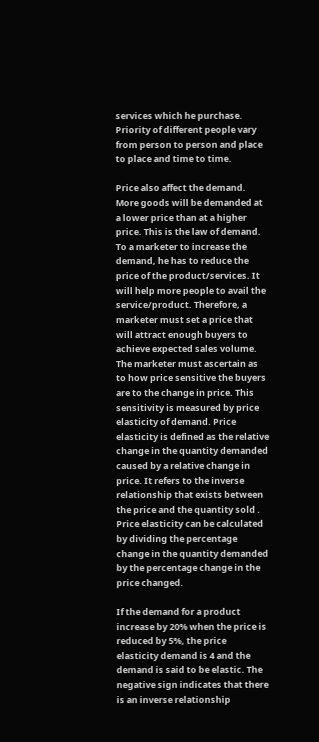services which he purchase. Priority of different people vary from person to person and place to place and time to time.

Price also affect the demand. More goods will be demanded at a lower price than at a higher price. This is the law of demand. To a marketer to increase the demand, he has to reduce the price of the product/services. It will help more people to avail the service/product. Therefore, a marketer must set a price that will attract enough buyers to achieve expected sales volume. The marketer must ascertain as to how price sensitive the buyers are to the change in price. This sensitivity is measured by price elasticity of demand. Price elasticity is defined as the relative change in the quantity demanded caused by a relative change in price. It refers to the inverse relationship that exists between the price and the quantity sold . Price elasticity can be calculated by dividing the percentage change in the quantity demanded by the percentage change in the price changed.

If the demand for a product increase by 20% when the price is reduced by 5%, the price elasticity demand is 4 and the demand is said to be elastic. The negative sign indicates that there is an inverse relationship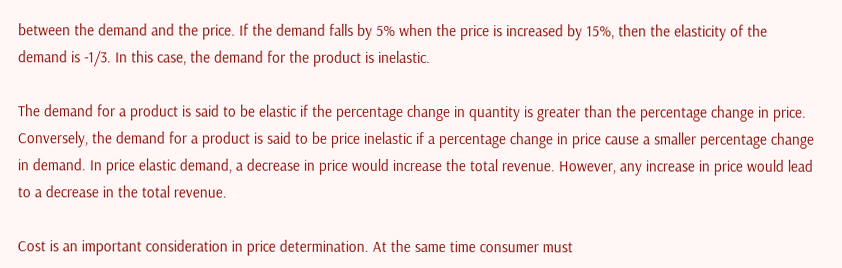between the demand and the price. If the demand falls by 5% when the price is increased by 15%, then the elasticity of the demand is -1/3. In this case, the demand for the product is inelastic.

The demand for a product is said to be elastic if the percentage change in quantity is greater than the percentage change in price. Conversely, the demand for a product is said to be price inelastic if a percentage change in price cause a smaller percentage change in demand. In price elastic demand, a decrease in price would increase the total revenue. However, any increase in price would lead to a decrease in the total revenue.

Cost is an important consideration in price determination. At the same time consumer must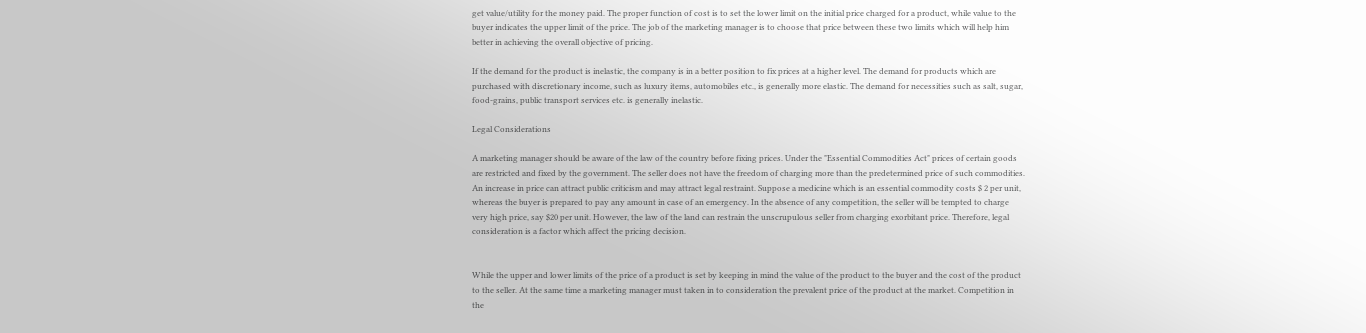get value/utility for the money paid. The proper function of cost is to set the lower limit on the initial price charged for a product, while value to the buyer indicates the upper limit of the price. The job of the marketing manager is to choose that price between these two limits which will help him better in achieving the overall objective of pricing.

If the demand for the product is inelastic, the company is in a better position to fix prices at a higher level. The demand for products which are purchased with discretionary income, such as luxury items, automobiles etc., is generally more elastic. The demand for necessities such as salt, sugar, food-grains, public transport services etc. is generally inelastic.

Legal Considerations

A marketing manager should be aware of the law of the country before fixing prices. Under the "Essential Commodities Act" prices of certain goods are restricted and fixed by the government. The seller does not have the freedom of charging more than the predetermined price of such commodities. An increase in price can attract public criticism and may attract legal restraint. Suppose a medicine which is an essential commodity costs $ 2 per unit, whereas the buyer is prepared to pay any amount in case of an emergency. In the absence of any competition, the seller will be tempted to charge very high price, say $20 per unit. However, the law of the land can restrain the unscrupulous seller from charging exorbitant price. Therefore, legal consideration is a factor which affect the pricing decision.


While the upper and lower limits of the price of a product is set by keeping in mind the value of the product to the buyer and the cost of the product to the seller. At the same time a marketing manager must taken in to consideration the prevalent price of the product at the market. Competition in the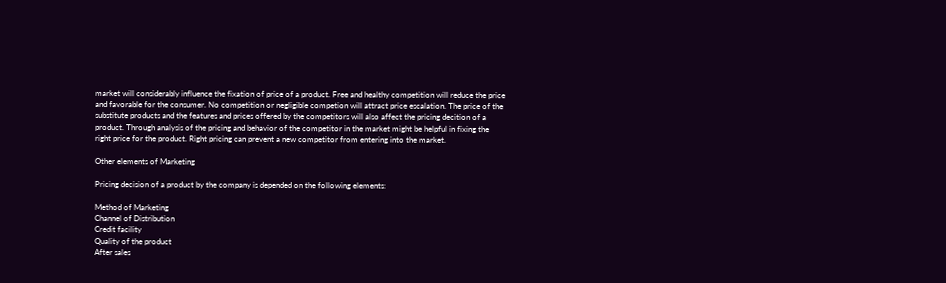market will considerably influence the fixation of price of a product. Free and healthy competition will reduce the price and favorable for the consumer. No competition or negligible competion will attract price escalation. The price of the substitute products and the features and prices offered by the competitors will also affect the pricing decition of a product. Through analysis of the pricing and behavior of the competitor in the market might be helpful in fixing the right price for the product. Right pricing can prevent a new competitor from entering into the market.

Other elements of Marketing

Pricing decision of a product by the company is depended on the following elements:

Method of Marketing
Channel of Distribution
Credit facility
Quality of the product
After sales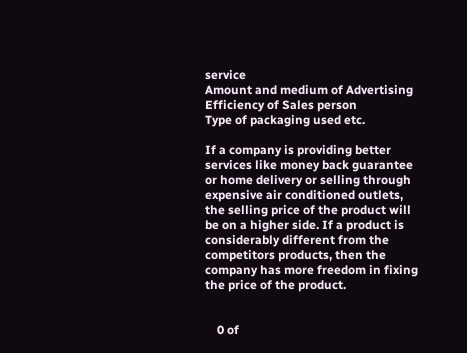service
Amount and medium of Advertising
Efficiency of Sales person
Type of packaging used etc.

If a company is providing better services like money back guarantee or home delivery or selling through expensive air conditioned outlets, the selling price of the product will be on a higher side. If a product is considerably different from the competitors products, then the company has more freedom in fixing the price of the product.


    0 of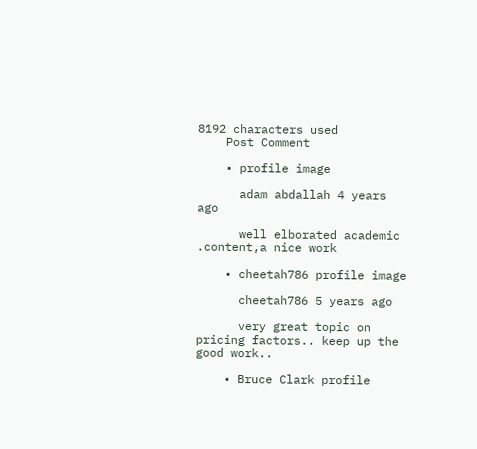8192 characters used
    Post Comment

    • profile image

      adam abdallah 4 years ago

      well elborated academic .content,a nice work

    • cheetah786 profile image

      cheetah786 5 years ago

      very great topic on pricing factors.. keep up the good work..

    • Bruce Clark profile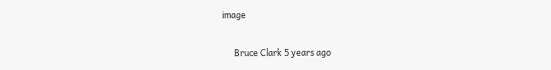image

      Bruce Clark 5 years ago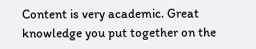Content is very academic. Great knowledge you put together on the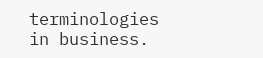terminologies in business.